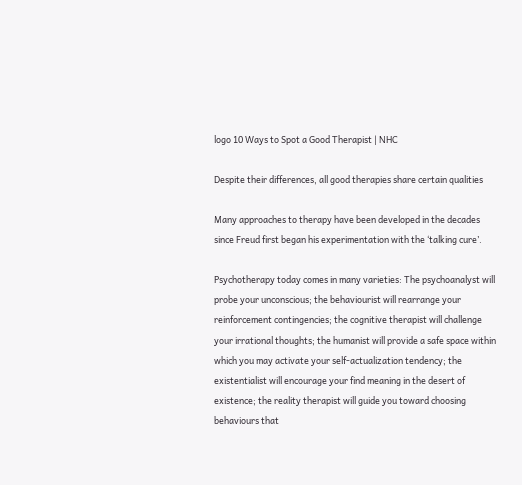logo 10 Ways to Spot a Good Therapist | NHC

Despite their differences, all good therapies share certain qualities

Many approaches to therapy have been developed in the decades since Freud first began his experimentation with the ‘talking cure’.

Psychotherapy today comes in many varieties: The psychoanalyst will probe your unconscious; the behaviourist will rearrange your reinforcement contingencies; the cognitive therapist will challenge your irrational thoughts; the humanist will provide a safe space within which you may activate your self-actualization tendency; the existentialist will encourage your find meaning in the desert of existence; the reality therapist will guide you toward choosing behaviours that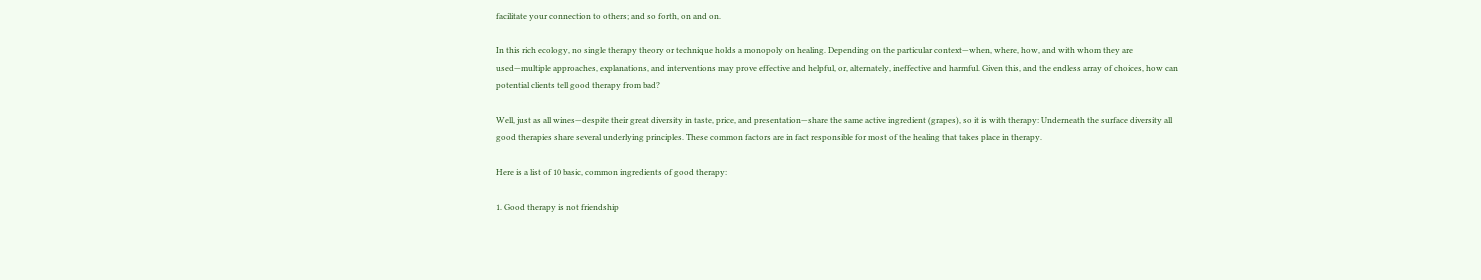facilitate your connection to others; and so forth, on and on.

In this rich ecology, no single therapy theory or technique holds a monopoly on healing. Depending on the particular context—when, where, how, and with whom they are used—multiple approaches, explanations, and interventions may prove effective and helpful, or, alternately, ineffective and harmful. Given this, and the endless array of choices, how can potential clients tell good therapy from bad?

Well, just as all wines—despite their great diversity in taste, price, and presentation—share the same active ingredient (grapes), so it is with therapy: Underneath the surface diversity all good therapies share several underlying principles. These common factors are in fact responsible for most of the healing that takes place in therapy.

Here is a list of 10 basic, common ingredients of good therapy:

1. Good therapy is not friendship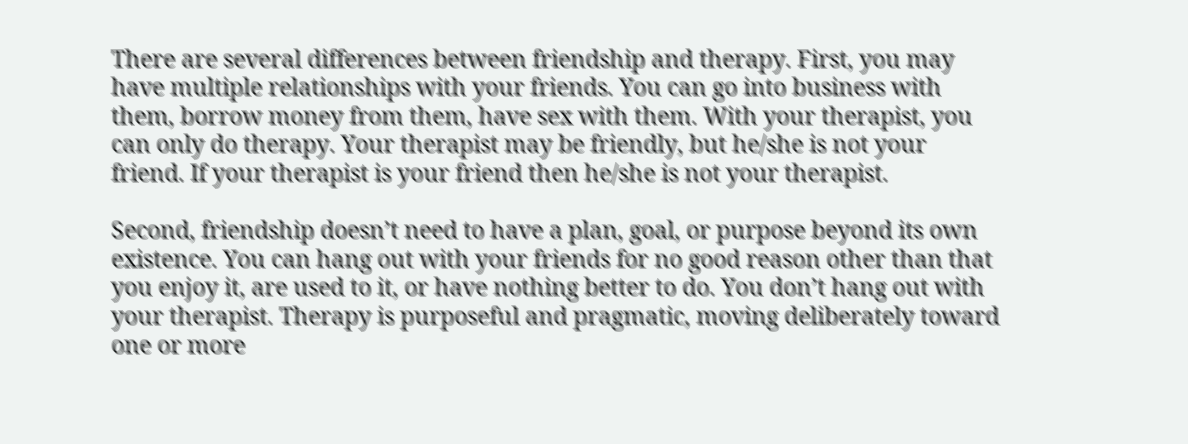There are several differences between friendship and therapy. First, you may have multiple relationships with your friends. You can go into business with them, borrow money from them, have sex with them. With your therapist, you can only do therapy. Your therapist may be friendly, but he/she is not your friend. If your therapist is your friend then he/she is not your therapist.

Second, friendship doesn’t need to have a plan, goal, or purpose beyond its own existence. You can hang out with your friends for no good reason other than that you enjoy it, are used to it, or have nothing better to do. You don’t hang out with your therapist. Therapy is purposeful and pragmatic, moving deliberately toward one or more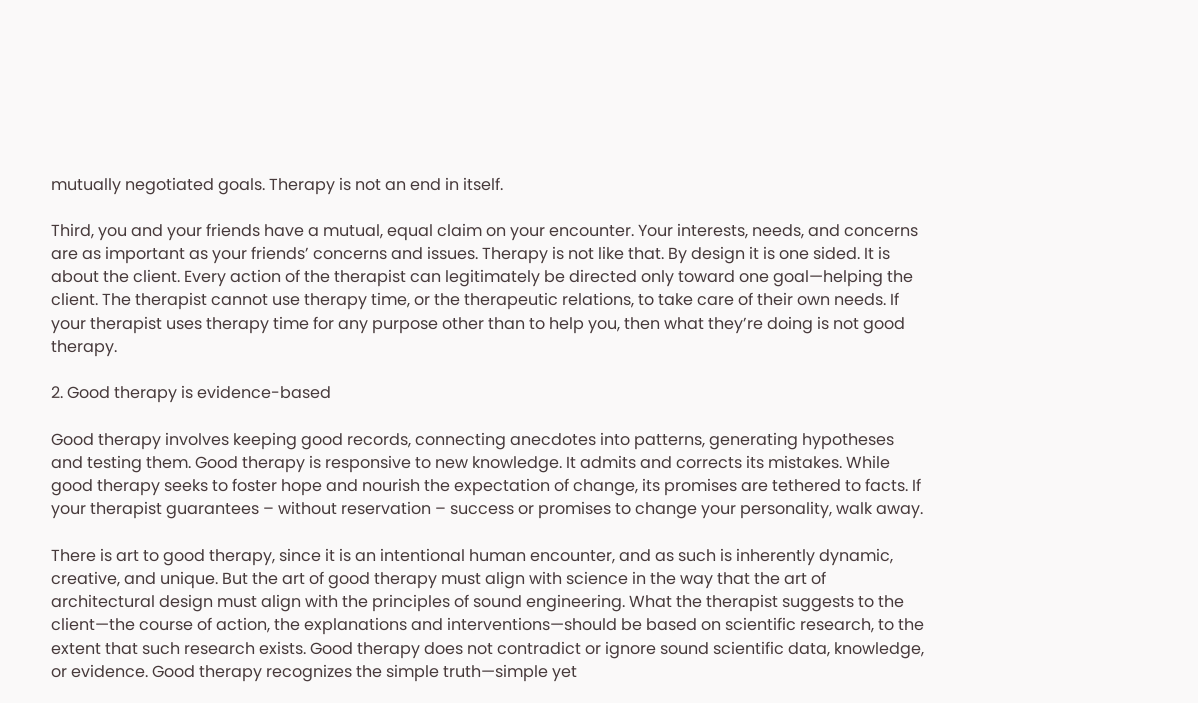mutually negotiated goals. Therapy is not an end in itself.

Third, you and your friends have a mutual, equal claim on your encounter. Your interests, needs, and concerns are as important as your friends’ concerns and issues. Therapy is not like that. By design it is one sided. It is about the client. Every action of the therapist can legitimately be directed only toward one goal—helping the client. The therapist cannot use therapy time, or the therapeutic relations, to take care of their own needs. If your therapist uses therapy time for any purpose other than to help you, then what they’re doing is not good therapy.

2. Good therapy is evidence-based

Good therapy involves keeping good records, connecting anecdotes into patterns, generating hypotheses and testing them. Good therapy is responsive to new knowledge. It admits and corrects its mistakes. While good therapy seeks to foster hope and nourish the expectation of change, its promises are tethered to facts. If your therapist guarantees – without reservation – success or promises to change your personality, walk away.

There is art to good therapy, since it is an intentional human encounter, and as such is inherently dynamic, creative, and unique. But the art of good therapy must align with science in the way that the art of architectural design must align with the principles of sound engineering. What the therapist suggests to the client—the course of action, the explanations and interventions—should be based on scientific research, to the extent that such research exists. Good therapy does not contradict or ignore sound scientific data, knowledge, or evidence. Good therapy recognizes the simple truth—simple yet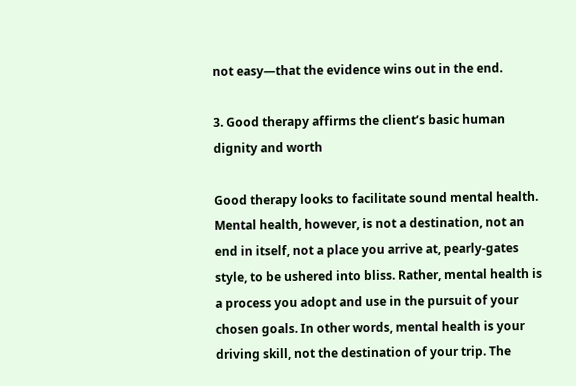not easy—that the evidence wins out in the end.

3. Good therapy affirms the client’s basic human dignity and worth

Good therapy looks to facilitate sound mental health. Mental health, however, is not a destination, not an end in itself, not a place you arrive at, pearly-gates style, to be ushered into bliss. Rather, mental health is a process you adopt and use in the pursuit of your chosen goals. In other words, mental health is your driving skill, not the destination of your trip. The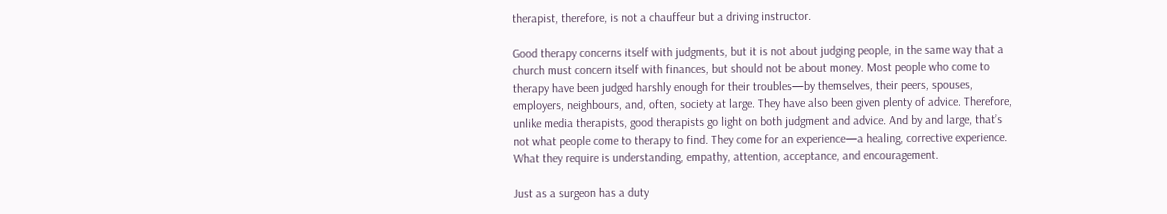therapist, therefore, is not a chauffeur but a driving instructor.

Good therapy concerns itself with judgments, but it is not about judging people, in the same way that a church must concern itself with finances, but should not be about money. Most people who come to therapy have been judged harshly enough for their troubles—by themselves, their peers, spouses, employers, neighbours, and, often, society at large. They have also been given plenty of advice. Therefore, unlike media therapists, good therapists go light on both judgment and advice. And by and large, that’s not what people come to therapy to find. They come for an experience—a healing, corrective experience. What they require is understanding, empathy, attention, acceptance, and encouragement.

Just as a surgeon has a duty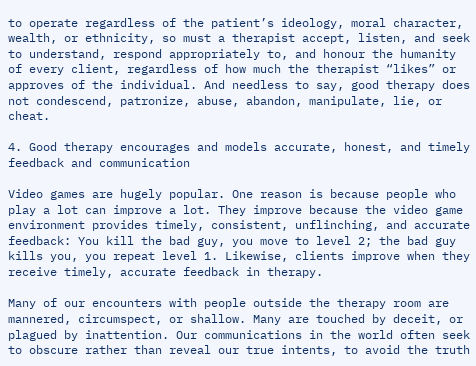to operate regardless of the patient’s ideology, moral character, wealth, or ethnicity, so must a therapist accept, listen, and seek to understand, respond appropriately to, and honour the humanity of every client, regardless of how much the therapist “likes” or approves of the individual. And needless to say, good therapy does not condescend, patronize, abuse, abandon, manipulate, lie, or cheat.

4. Good therapy encourages and models accurate, honest, and timely feedback and communication

Video games are hugely popular. One reason is because people who play a lot can improve a lot. They improve because the video game environment provides timely, consistent, unflinching, and accurate feedback: You kill the bad guy, you move to level 2; the bad guy kills you, you repeat level 1. Likewise, clients improve when they receive timely, accurate feedback in therapy.

Many of our encounters with people outside the therapy room are mannered, circumspect, or shallow. Many are touched by deceit, or plagued by inattention. Our communications in the world often seek to obscure rather than reveal our true intents, to avoid the truth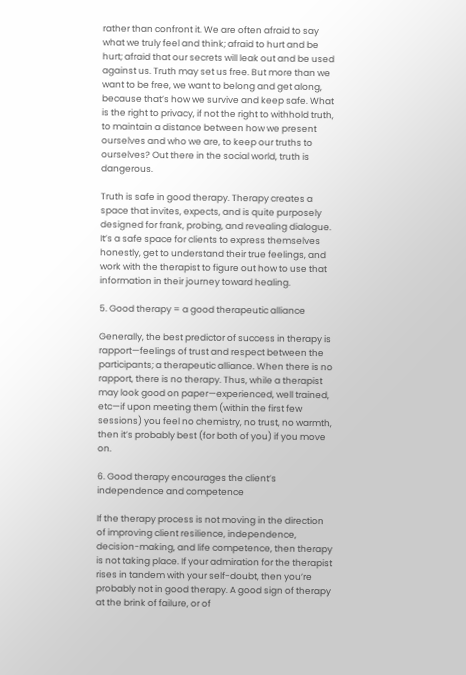rather than confront it. We are often afraid to say what we truly feel and think; afraid to hurt and be hurt; afraid that our secrets will leak out and be used against us. Truth may set us free. But more than we want to be free, we want to belong and get along, because that’s how we survive and keep safe. What is the right to privacy, if not the right to withhold truth, to maintain a distance between how we present ourselves and who we are, to keep our truths to ourselves? Out there in the social world, truth is dangerous.

Truth is safe in good therapy. Therapy creates a space that invites, expects, and is quite purposely designed for frank, probing, and revealing dialogue. It’s a safe space for clients to express themselves honestly, get to understand their true feelings, and work with the therapist to figure out how to use that information in their journey toward healing.

5. Good therapy = a good therapeutic alliance

Generally, the best predictor of success in therapy is rapport—feelings of trust and respect between the participants; a therapeutic alliance. When there is no rapport, there is no therapy. Thus, while a therapist may look good on paper—experienced, well trained, etc—if upon meeting them (within the first few sessions) you feel no chemistry, no trust, no warmth, then it’s probably best (for both of you) if you move on.

6. Good therapy encourages the client’s independence and competence

If the therapy process is not moving in the direction of improving client resilience, independence, decision-making, and life competence, then therapy is not taking place. If your admiration for the therapist rises in tandem with your self-doubt, then you’re probably not in good therapy. A good sign of therapy at the brink of failure, or of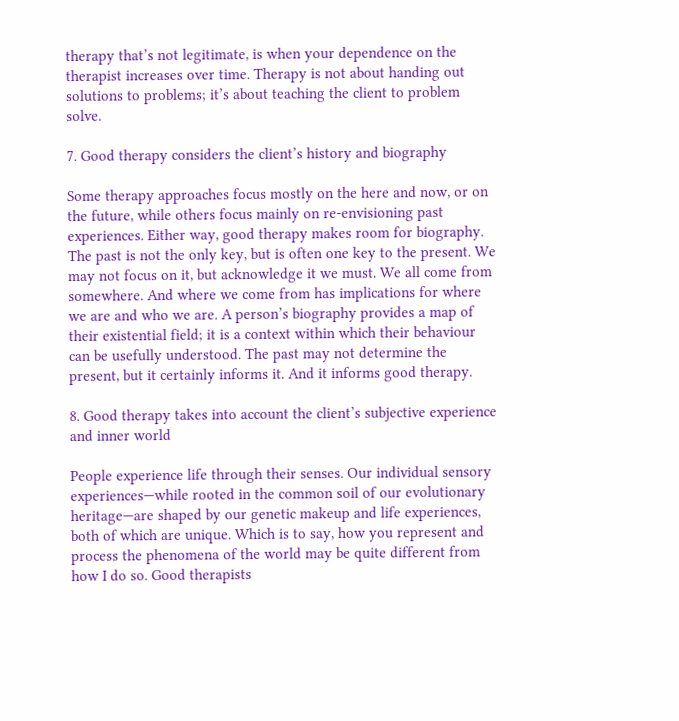therapy that’s not legitimate, is when your dependence on the therapist increases over time. Therapy is not about handing out solutions to problems; it’s about teaching the client to problem solve.

7. Good therapy considers the client’s history and biography

Some therapy approaches focus mostly on the here and now, or on the future, while others focus mainly on re-envisioning past experiences. Either way, good therapy makes room for biography. The past is not the only key, but is often one key to the present. We may not focus on it, but acknowledge it we must. We all come from somewhere. And where we come from has implications for where we are and who we are. A person’s biography provides a map of their existential field; it is a context within which their behaviour can be usefully understood. The past may not determine the present, but it certainly informs it. And it informs good therapy.

8. Good therapy takes into account the client’s subjective experience and inner world

People experience life through their senses. Our individual sensory experiences—while rooted in the common soil of our evolutionary heritage—are shaped by our genetic makeup and life experiences, both of which are unique. Which is to say, how you represent and process the phenomena of the world may be quite different from how I do so. Good therapists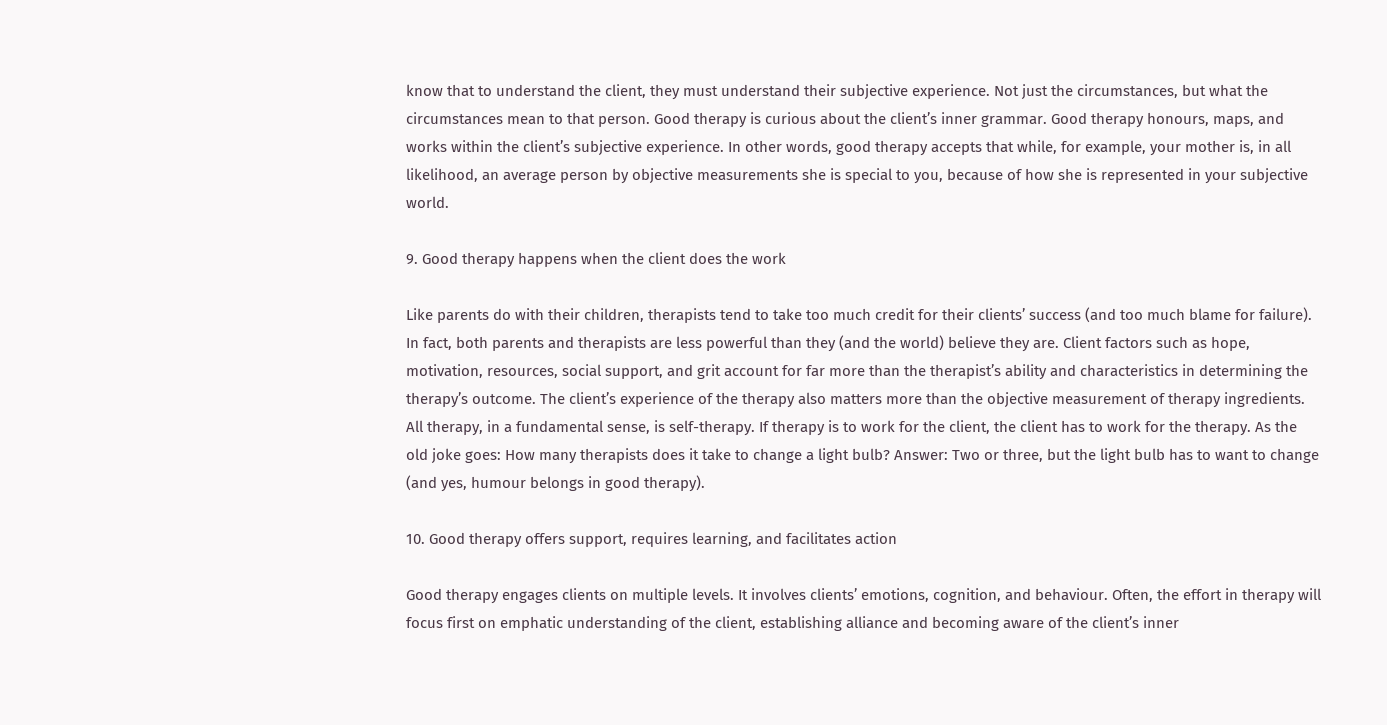know that to understand the client, they must understand their subjective experience. Not just the circumstances, but what the circumstances mean to that person. Good therapy is curious about the client’s inner grammar. Good therapy honours, maps, and works within the client’s subjective experience. In other words, good therapy accepts that while, for example, your mother is, in all likelihood, an average person by objective measurements she is special to you, because of how she is represented in your subjective world.

9. Good therapy happens when the client does the work

Like parents do with their children, therapists tend to take too much credit for their clients’ success (and too much blame for failure). In fact, both parents and therapists are less powerful than they (and the world) believe they are. Client factors such as hope, motivation, resources, social support, and grit account for far more than the therapist’s ability and characteristics in determining the therapy’s outcome. The client’s experience of the therapy also matters more than the objective measurement of therapy ingredients. All therapy, in a fundamental sense, is self-therapy. If therapy is to work for the client, the client has to work for the therapy. As the old joke goes: How many therapists does it take to change a light bulb? Answer: Two or three, but the light bulb has to want to change (and yes, humour belongs in good therapy).

10. Good therapy offers support, requires learning, and facilitates action

Good therapy engages clients on multiple levels. It involves clients’ emotions, cognition, and behaviour. Often, the effort in therapy will focus first on emphatic understanding of the client, establishing alliance and becoming aware of the client’s inner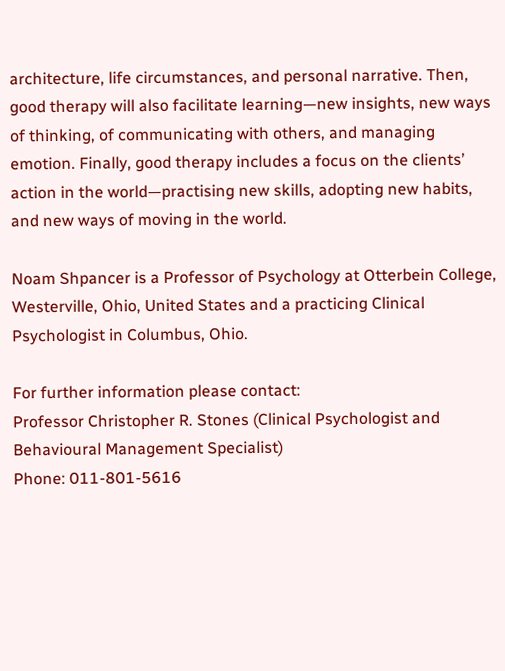architecture, life circumstances, and personal narrative. Then, good therapy will also facilitate learning—new insights, new ways of thinking, of communicating with others, and managing emotion. Finally, good therapy includes a focus on the clients’ action in the world—practising new skills, adopting new habits, and new ways of moving in the world.

Noam Shpancer is a Professor of Psychology at Otterbein College, Westerville, Ohio, United States and a practicing Clinical Psychologist in Columbus, Ohio.

For further information please contact:
Professor Christopher R. Stones (Clinical Psychologist and Behavioural Management Specialist)
Phone: 011-801-5616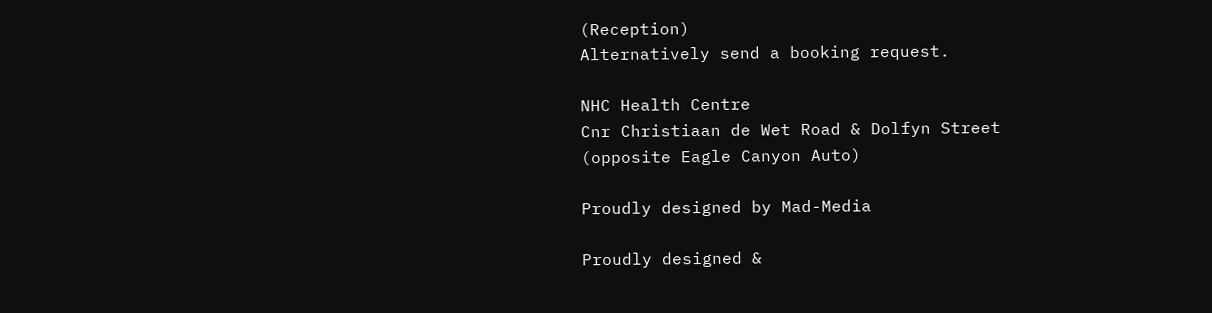(Reception)
Alternatively send a booking request.

NHC Health Centre
Cnr Christiaan de Wet Road & Dolfyn Street
(opposite Eagle Canyon Auto)

Proudly designed by Mad-Media

Proudly designed &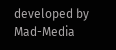developed by Mad-Media